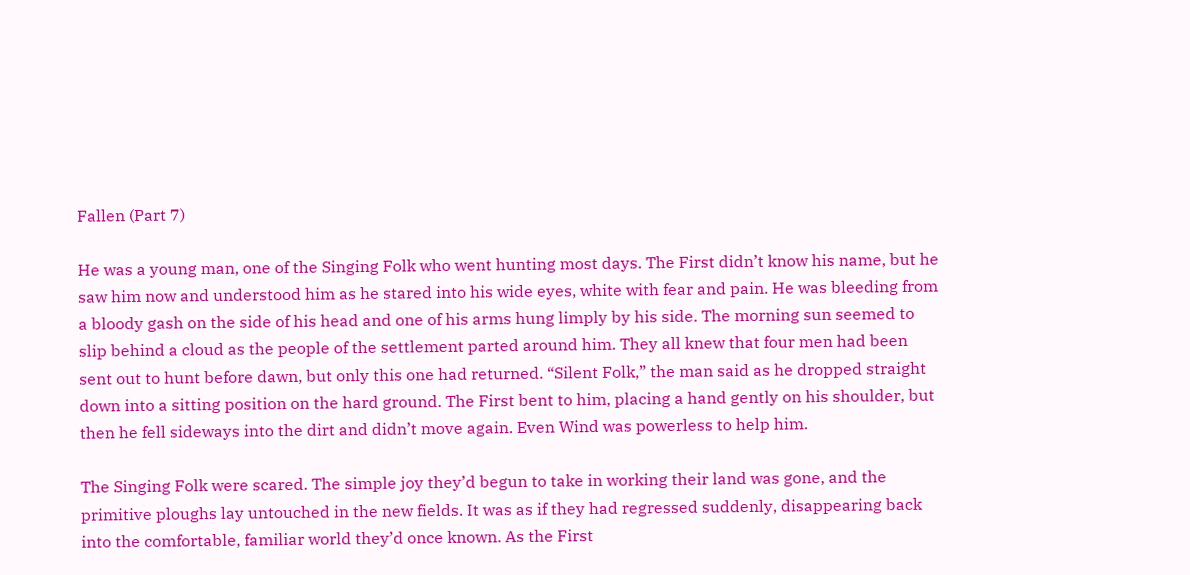Fallen (Part 7)

He was a young man, one of the Singing Folk who went hunting most days. The First didn’t know his name, but he saw him now and understood him as he stared into his wide eyes, white with fear and pain. He was bleeding from a bloody gash on the side of his head and one of his arms hung limply by his side. The morning sun seemed to slip behind a cloud as the people of the settlement parted around him. They all knew that four men had been sent out to hunt before dawn, but only this one had returned. “Silent Folk,” the man said as he dropped straight down into a sitting position on the hard ground. The First bent to him, placing a hand gently on his shoulder, but then he fell sideways into the dirt and didn’t move again. Even Wind was powerless to help him.

The Singing Folk were scared. The simple joy they’d begun to take in working their land was gone, and the primitive ploughs lay untouched in the new fields. It was as if they had regressed suddenly, disappearing back into the comfortable, familiar world they’d once known. As the First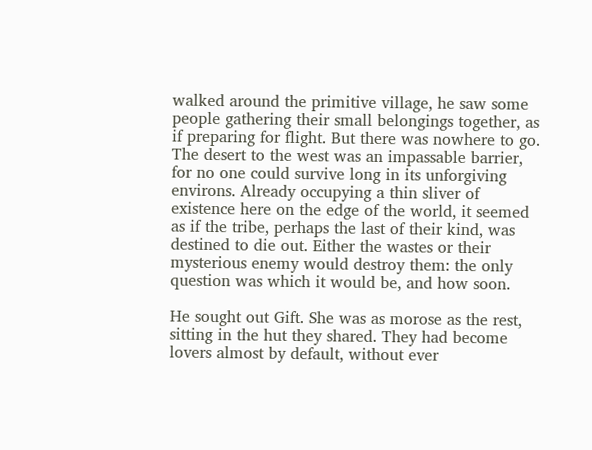walked around the primitive village, he saw some people gathering their small belongings together, as if preparing for flight. But there was nowhere to go. The desert to the west was an impassable barrier, for no one could survive long in its unforgiving environs. Already occupying a thin sliver of existence here on the edge of the world, it seemed as if the tribe, perhaps the last of their kind, was destined to die out. Either the wastes or their mysterious enemy would destroy them: the only question was which it would be, and how soon.

He sought out Gift. She was as morose as the rest, sitting in the hut they shared. They had become lovers almost by default, without ever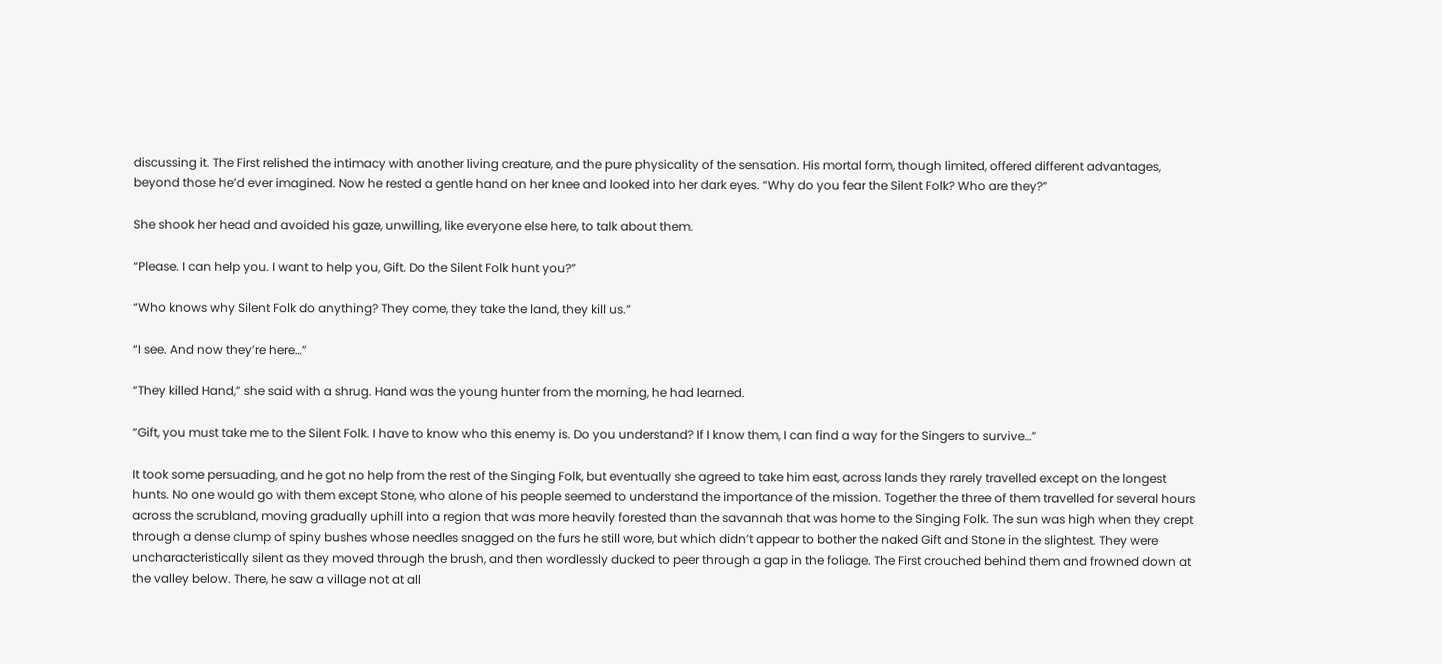discussing it. The First relished the intimacy with another living creature, and the pure physicality of the sensation. His mortal form, though limited, offered different advantages, beyond those he’d ever imagined. Now he rested a gentle hand on her knee and looked into her dark eyes. “Why do you fear the Silent Folk? Who are they?”

She shook her head and avoided his gaze, unwilling, like everyone else here, to talk about them.

“Please. I can help you. I want to help you, Gift. Do the Silent Folk hunt you?”

“Who knows why Silent Folk do anything? They come, they take the land, they kill us.”

“I see. And now they’re here…”

“They killed Hand,” she said with a shrug. Hand was the young hunter from the morning, he had learned.

“Gift, you must take me to the Silent Folk. I have to know who this enemy is. Do you understand? If I know them, I can find a way for the Singers to survive…”

It took some persuading, and he got no help from the rest of the Singing Folk, but eventually she agreed to take him east, across lands they rarely travelled except on the longest hunts. No one would go with them except Stone, who alone of his people seemed to understand the importance of the mission. Together the three of them travelled for several hours across the scrubland, moving gradually uphill into a region that was more heavily forested than the savannah that was home to the Singing Folk. The sun was high when they crept through a dense clump of spiny bushes whose needles snagged on the furs he still wore, but which didn’t appear to bother the naked Gift and Stone in the slightest. They were uncharacteristically silent as they moved through the brush, and then wordlessly ducked to peer through a gap in the foliage. The First crouched behind them and frowned down at the valley below. There, he saw a village not at all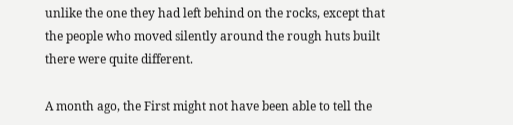unlike the one they had left behind on the rocks, except that the people who moved silently around the rough huts built there were quite different.

A month ago, the First might not have been able to tell the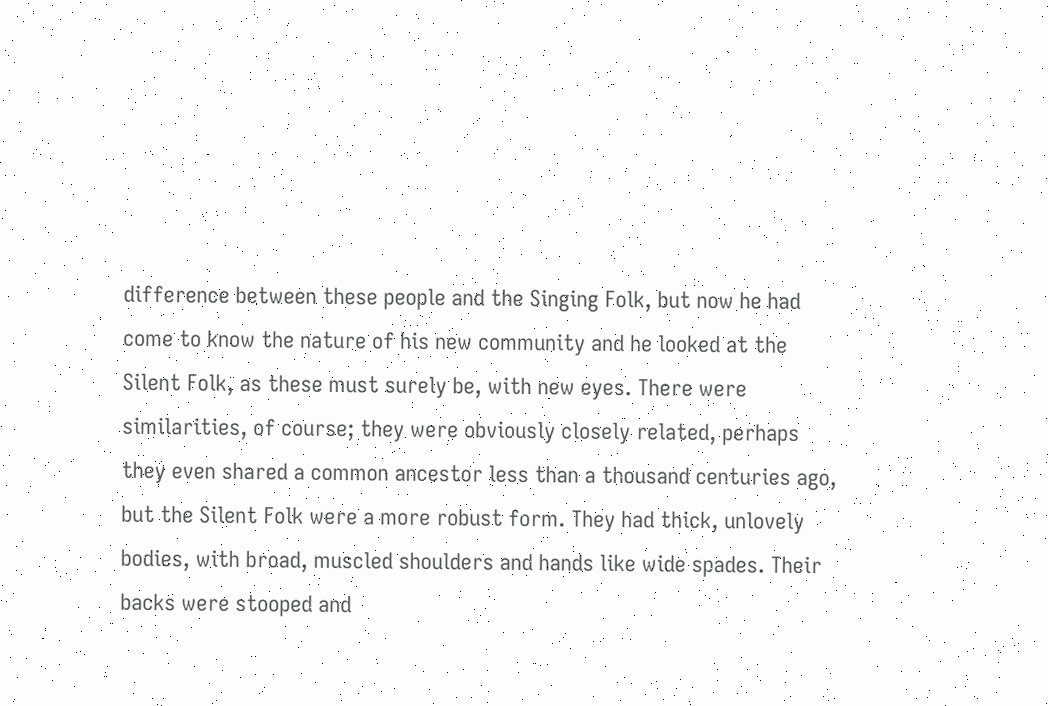difference between these people and the Singing Folk, but now he had come to know the nature of his new community and he looked at the Silent Folk, as these must surely be, with new eyes. There were similarities, of course; they were obviously closely related, perhaps they even shared a common ancestor less than a thousand centuries ago, but the Silent Folk were a more robust form. They had thick, unlovely bodies, with broad, muscled shoulders and hands like wide spades. Their backs were stooped and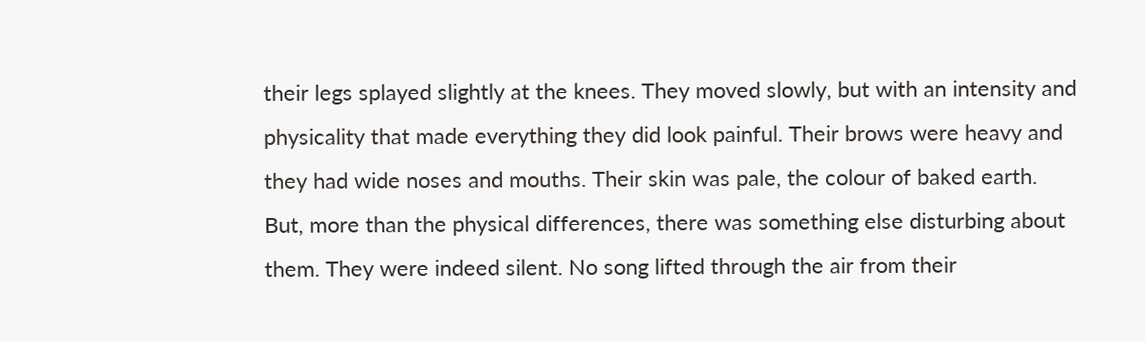their legs splayed slightly at the knees. They moved slowly, but with an intensity and physicality that made everything they did look painful. Their brows were heavy and they had wide noses and mouths. Their skin was pale, the colour of baked earth. But, more than the physical differences, there was something else disturbing about them. They were indeed silent. No song lifted through the air from their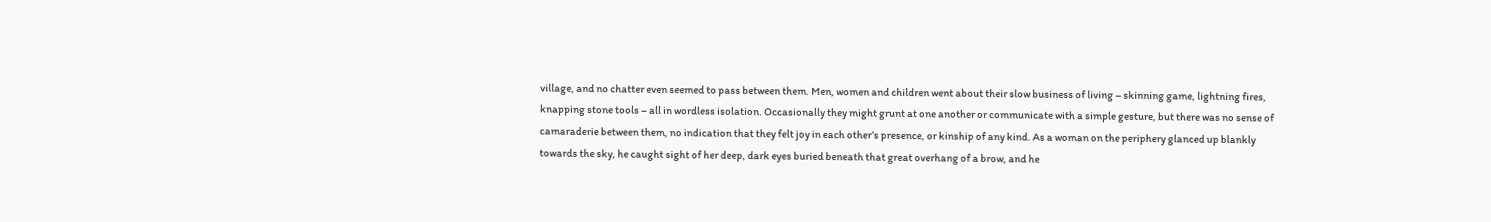village, and no chatter even seemed to pass between them. Men, women and children went about their slow business of living – skinning game, lightning fires, knapping stone tools – all in wordless isolation. Occasionally they might grunt at one another or communicate with a simple gesture, but there was no sense of camaraderie between them, no indication that they felt joy in each other’s presence, or kinship of any kind. As a woman on the periphery glanced up blankly towards the sky, he caught sight of her deep, dark eyes buried beneath that great overhang of a brow, and he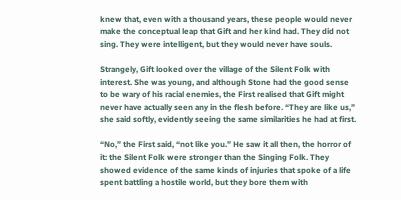knew that, even with a thousand years, these people would never make the conceptual leap that Gift and her kind had. They did not sing. They were intelligent, but they would never have souls.

Strangely, Gift looked over the village of the Silent Folk with interest. She was young, and although Stone had the good sense to be wary of his racial enemies, the First realised that Gift might never have actually seen any in the flesh before. “They are like us,” she said softly, evidently seeing the same similarities he had at first.

“No,” the First said, “not like you.” He saw it all then, the horror of it: the Silent Folk were stronger than the Singing Folk. They showed evidence of the same kinds of injuries that spoke of a life spent battling a hostile world, but they bore them with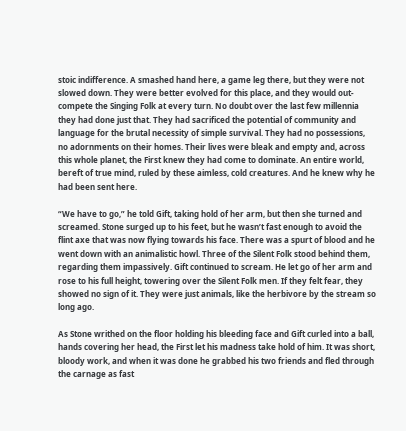stoic indifference. A smashed hand here, a game leg there, but they were not slowed down. They were better evolved for this place, and they would out-compete the Singing Folk at every turn. No doubt over the last few millennia they had done just that. They had sacrificed the potential of community and language for the brutal necessity of simple survival. They had no possessions, no adornments on their homes. Their lives were bleak and empty and, across this whole planet, the First knew they had come to dominate. An entire world, bereft of true mind, ruled by these aimless, cold creatures. And he knew why he had been sent here.

“We have to go,” he told Gift, taking hold of her arm, but then she turned and screamed. Stone surged up to his feet, but he wasn’t fast enough to avoid the flint axe that was now flying towards his face. There was a spurt of blood and he went down with an animalistic howl. Three of the Silent Folk stood behind them, regarding them impassively. Gift continued to scream. He let go of her arm and rose to his full height, towering over the Silent Folk men. If they felt fear, they showed no sign of it. They were just animals, like the herbivore by the stream so long ago.

As Stone writhed on the floor holding his bleeding face and Gift curled into a ball, hands covering her head, the First let his madness take hold of him. It was short, bloody work, and when it was done he grabbed his two friends and fled through the carnage as fast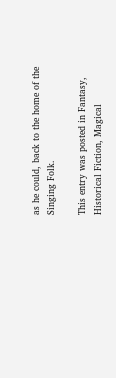as he could, back to the home of the Singing Folk.

This entry was posted in Fantasy, Historical Fiction, Magical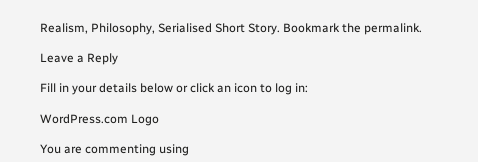Realism, Philosophy, Serialised Short Story. Bookmark the permalink.

Leave a Reply

Fill in your details below or click an icon to log in:

WordPress.com Logo

You are commenting using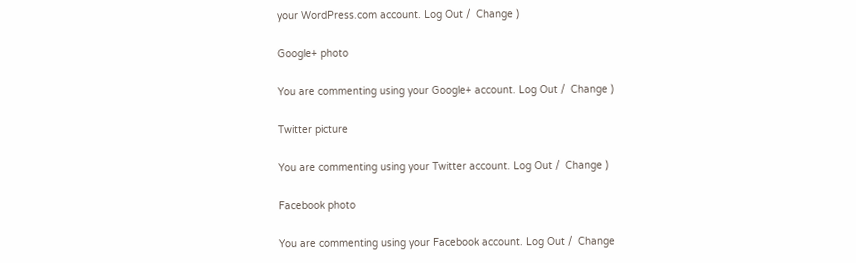your WordPress.com account. Log Out /  Change )

Google+ photo

You are commenting using your Google+ account. Log Out /  Change )

Twitter picture

You are commenting using your Twitter account. Log Out /  Change )

Facebook photo

You are commenting using your Facebook account. Log Out /  Change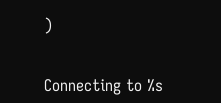)


Connecting to %s